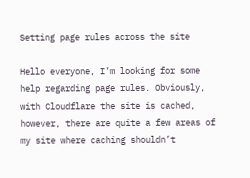Setting page rules across the site

Hello everyone, I’m looking for some help regarding page rules. Obviously, with Cloudflare the site is cached, however, there are quite a few areas of my site where caching shouldn’t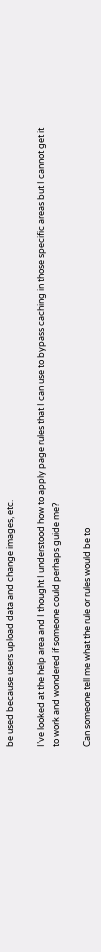be used because users upload data and change images, etc.

I’ve looked at the help area and I thought I understood how to apply page rules that I can use to bypass caching in those specific areas but I cannot get it to work and wondered if someone could perhaps guide me?

Can someone tell me what the rule or rules would be to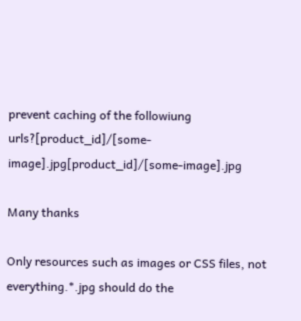prevent caching of the followiung urls?[product_id]/[some-image].jpg[product_id]/[some-image].jpg

Many thanks

Only resources such as images or CSS files, not everything.*.jpg should do the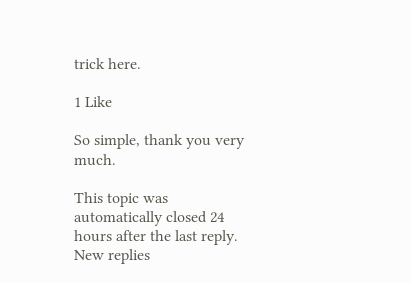trick here.

1 Like

So simple, thank you very much.

This topic was automatically closed 24 hours after the last reply. New replies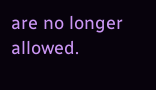are no longer allowed.